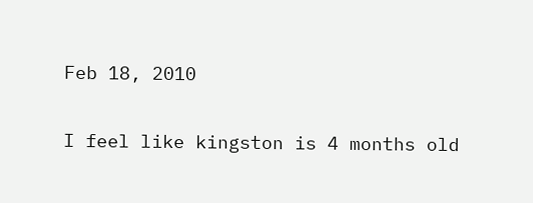Feb 18, 2010

I feel like kingston is 4 months old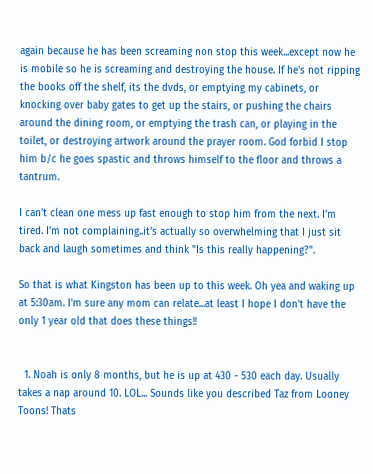again because he has been screaming non stop this week...except now he is mobile so he is screaming and destroying the house. If he's not ripping the books off the shelf, its the dvds, or emptying my cabinets, or knocking over baby gates to get up the stairs, or pushing the chairs around the dining room, or emptying the trash can, or playing in the toilet, or destroying artwork around the prayer room. God forbid I stop him b/c he goes spastic and throws himself to the floor and throws a tantrum.

I can't clean one mess up fast enough to stop him from the next. I'm tired. I'm not complaining..it's actually so overwhelming that I just sit back and laugh sometimes and think "Is this really happening?".

So that is what Kingston has been up to this week. Oh yea and waking up at 5:30am. I'm sure any mom can relate...at least I hope I don't have the only 1 year old that does these things!!


  1. Noah is only 8 months, but he is up at 430 - 530 each day. Usually takes a nap around 10. LOL... Sounds like you described Taz from Looney Toons! Thats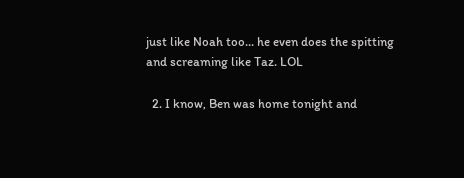just like Noah too... he even does the spitting and screaming like Taz. LOL

  2. I know, Ben was home tonight and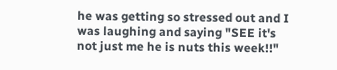he was getting so stressed out and I was laughing and saying "SEE it's not just me he is nuts this week!!"